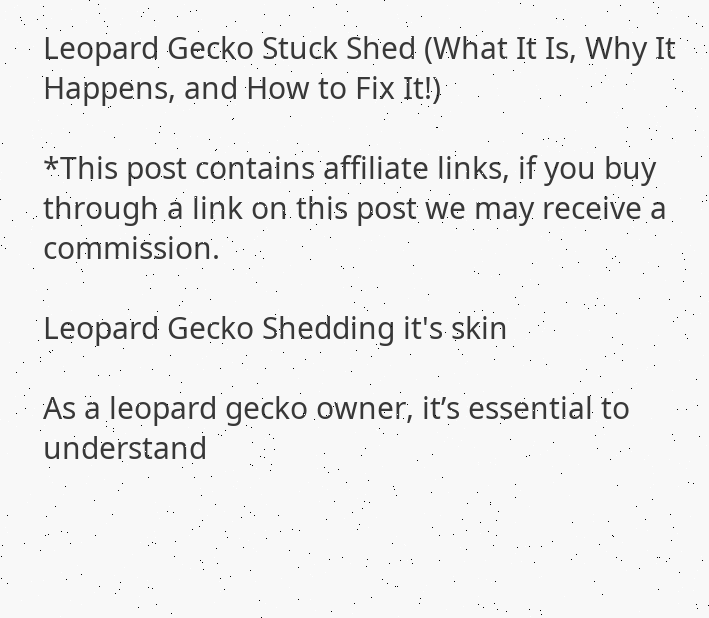Leopard Gecko Stuck Shed (What It Is, Why It Happens, and How to Fix It!)

*This post contains affiliate links, if you buy through a link on this post we may receive a commission.

Leopard Gecko Shedding it's skin

As a leopard gecko owner, it’s essential to understand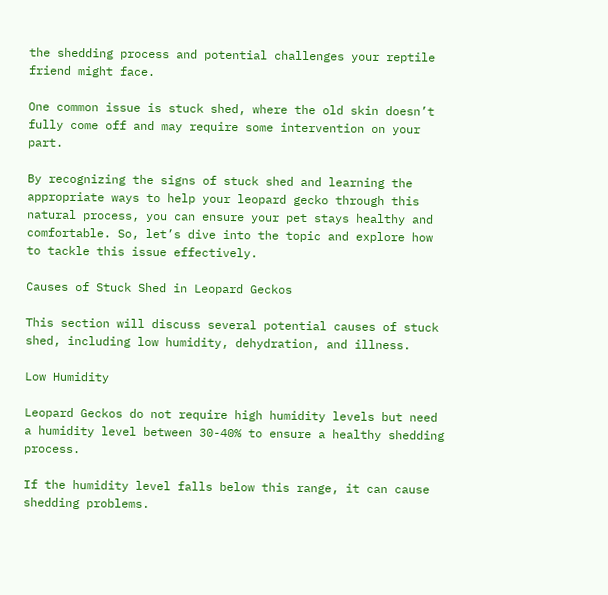the shedding process and potential challenges your reptile friend might face.

One common issue is stuck shed, where the old skin doesn’t fully come off and may require some intervention on your part.

By recognizing the signs of stuck shed and learning the appropriate ways to help your leopard gecko through this natural process, you can ensure your pet stays healthy and comfortable. So, let’s dive into the topic and explore how to tackle this issue effectively.

Causes of Stuck Shed in Leopard Geckos

This section will discuss several potential causes of stuck shed, including low humidity, dehydration, and illness.

Low Humidity

Leopard Geckos do not require high humidity levels but need a humidity level between 30-40% to ensure a healthy shedding process.

If the humidity level falls below this range, it can cause shedding problems.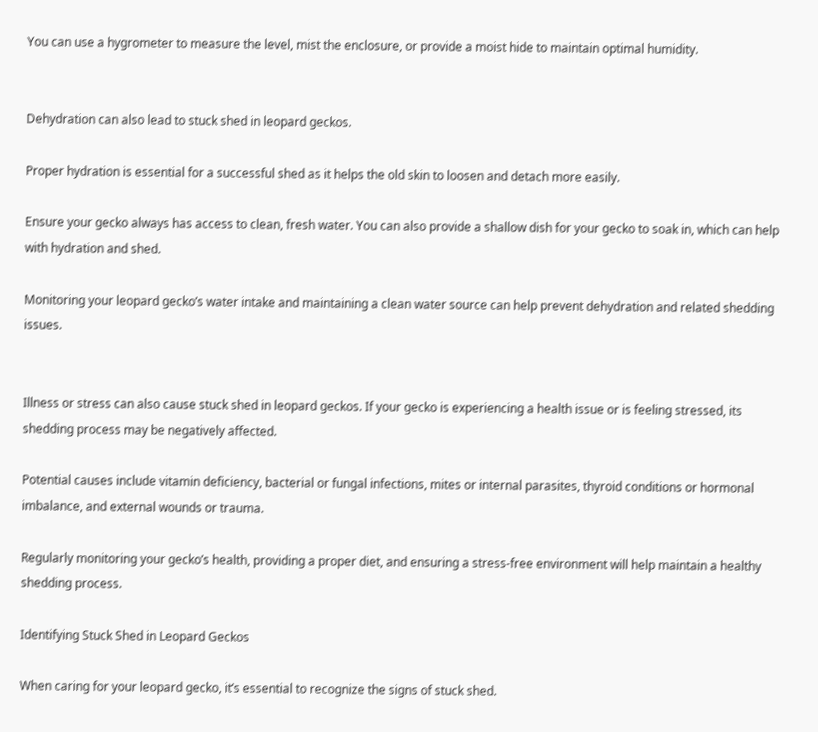You can use a hygrometer to measure the level, mist the enclosure, or provide a moist hide to maintain optimal humidity.


Dehydration can also lead to stuck shed in leopard geckos.

Proper hydration is essential for a successful shed as it helps the old skin to loosen and detach more easily.

Ensure your gecko always has access to clean, fresh water. You can also provide a shallow dish for your gecko to soak in, which can help with hydration and shed.

Monitoring your leopard gecko’s water intake and maintaining a clean water source can help prevent dehydration and related shedding issues.


Illness or stress can also cause stuck shed in leopard geckos. If your gecko is experiencing a health issue or is feeling stressed, its shedding process may be negatively affected.

Potential causes include vitamin deficiency, bacterial or fungal infections, mites or internal parasites, thyroid conditions or hormonal imbalance, and external wounds or trauma.

Regularly monitoring your gecko’s health, providing a proper diet, and ensuring a stress-free environment will help maintain a healthy shedding process.

Identifying Stuck Shed in Leopard Geckos

When caring for your leopard gecko, it’s essential to recognize the signs of stuck shed.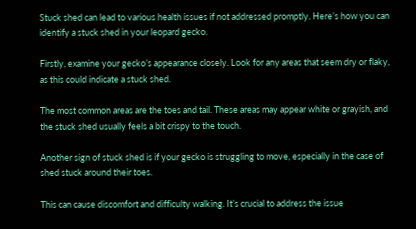Stuck shed can lead to various health issues if not addressed promptly. Here’s how you can identify a stuck shed in your leopard gecko.

Firstly, examine your gecko’s appearance closely. Look for any areas that seem dry or flaky, as this could indicate a stuck shed.

The most common areas are the toes and tail. These areas may appear white or grayish, and the stuck shed usually feels a bit crispy to the touch.

Another sign of stuck shed is if your gecko is struggling to move, especially in the case of shed stuck around their toes.

This can cause discomfort and difficulty walking. It’s crucial to address the issue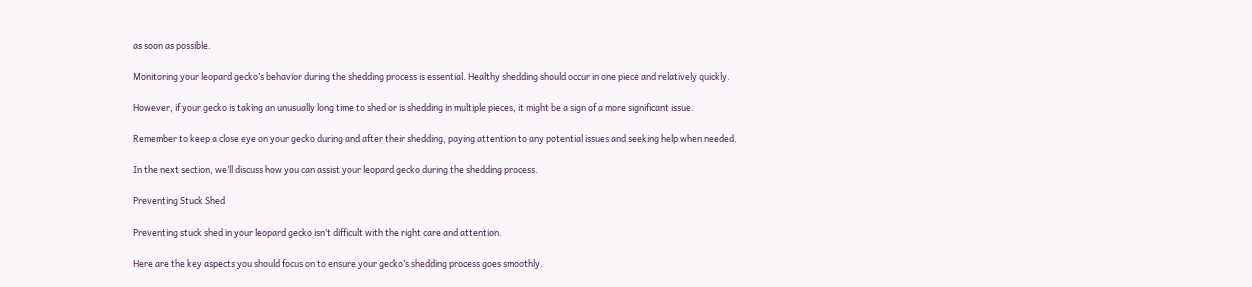as soon as possible.

Monitoring your leopard gecko’s behavior during the shedding process is essential. Healthy shedding should occur in one piece and relatively quickly.

However, if your gecko is taking an unusually long time to shed or is shedding in multiple pieces, it might be a sign of a more significant issue.

Remember to keep a close eye on your gecko during and after their shedding, paying attention to any potential issues and seeking help when needed.

In the next section, we’ll discuss how you can assist your leopard gecko during the shedding process.

Preventing Stuck Shed

Preventing stuck shed in your leopard gecko isn’t difficult with the right care and attention.

Here are the key aspects you should focus on to ensure your gecko’s shedding process goes smoothly.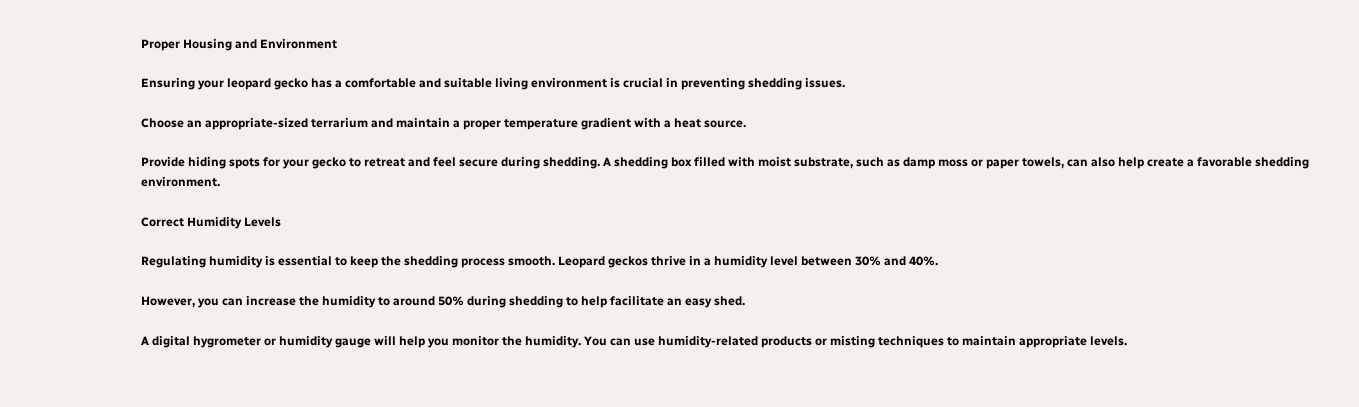Proper Housing and Environment

Ensuring your leopard gecko has a comfortable and suitable living environment is crucial in preventing shedding issues.

Choose an appropriate-sized terrarium and maintain a proper temperature gradient with a heat source.

Provide hiding spots for your gecko to retreat and feel secure during shedding. A shedding box filled with moist substrate, such as damp moss or paper towels, can also help create a favorable shedding environment.

Correct Humidity Levels

Regulating humidity is essential to keep the shedding process smooth. Leopard geckos thrive in a humidity level between 30% and 40%.

However, you can increase the humidity to around 50% during shedding to help facilitate an easy shed.

A digital hygrometer or humidity gauge will help you monitor the humidity. You can use humidity-related products or misting techniques to maintain appropriate levels.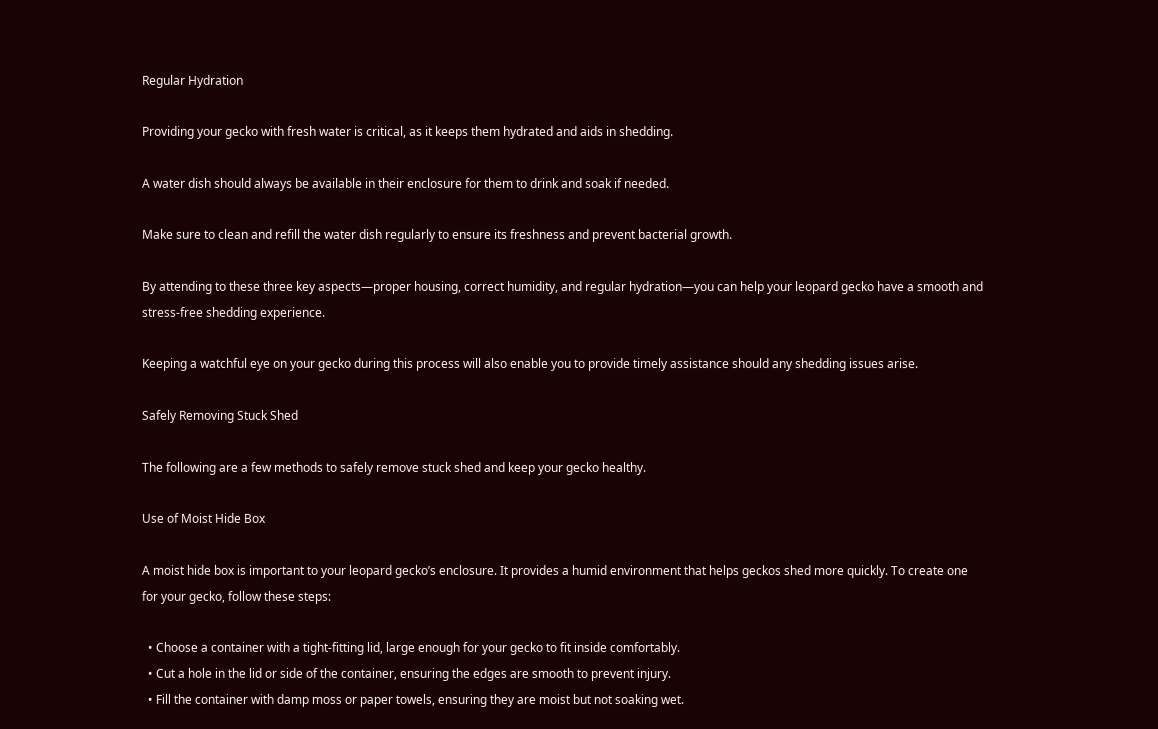Regular Hydration

Providing your gecko with fresh water is critical, as it keeps them hydrated and aids in shedding.

A water dish should always be available in their enclosure for them to drink and soak if needed.

Make sure to clean and refill the water dish regularly to ensure its freshness and prevent bacterial growth.

By attending to these three key aspects—proper housing, correct humidity, and regular hydration—you can help your leopard gecko have a smooth and stress-free shedding experience.

Keeping a watchful eye on your gecko during this process will also enable you to provide timely assistance should any shedding issues arise.

Safely Removing Stuck Shed

The following are a few methods to safely remove stuck shed and keep your gecko healthy.

Use of Moist Hide Box

A moist hide box is important to your leopard gecko’s enclosure. It provides a humid environment that helps geckos shed more quickly. To create one for your gecko, follow these steps:

  • Choose a container with a tight-fitting lid, large enough for your gecko to fit inside comfortably.
  • Cut a hole in the lid or side of the container, ensuring the edges are smooth to prevent injury.
  • Fill the container with damp moss or paper towels, ensuring they are moist but not soaking wet.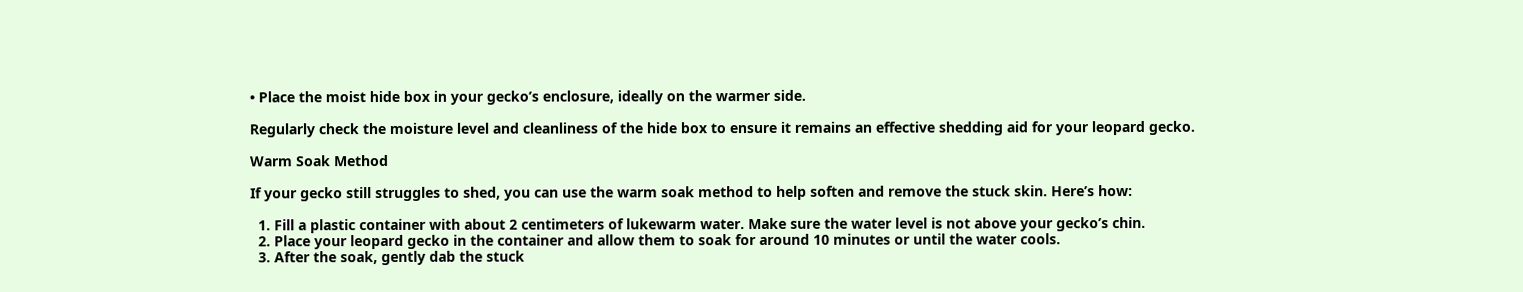• Place the moist hide box in your gecko’s enclosure, ideally on the warmer side.

Regularly check the moisture level and cleanliness of the hide box to ensure it remains an effective shedding aid for your leopard gecko.

Warm Soak Method

If your gecko still struggles to shed, you can use the warm soak method to help soften and remove the stuck skin. Here’s how:

  1. Fill a plastic container with about 2 centimeters of lukewarm water. Make sure the water level is not above your gecko’s chin.
  2. Place your leopard gecko in the container and allow them to soak for around 10 minutes or until the water cools.
  3. After the soak, gently dab the stuck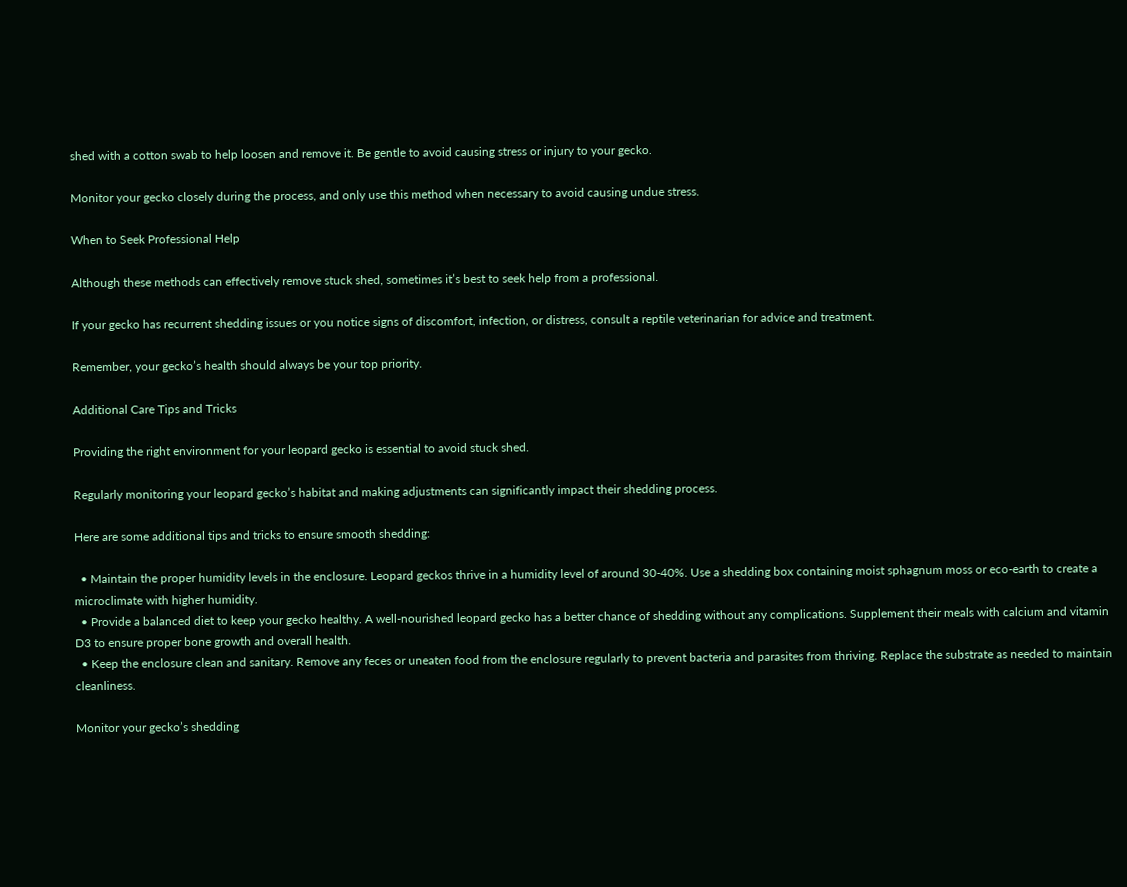shed with a cotton swab to help loosen and remove it. Be gentle to avoid causing stress or injury to your gecko.

Monitor your gecko closely during the process, and only use this method when necessary to avoid causing undue stress.

When to Seek Professional Help

Although these methods can effectively remove stuck shed, sometimes it’s best to seek help from a professional.

If your gecko has recurrent shedding issues or you notice signs of discomfort, infection, or distress, consult a reptile veterinarian for advice and treatment.

Remember, your gecko’s health should always be your top priority.

Additional Care Tips and Tricks

Providing the right environment for your leopard gecko is essential to avoid stuck shed.

Regularly monitoring your leopard gecko’s habitat and making adjustments can significantly impact their shedding process.

Here are some additional tips and tricks to ensure smooth shedding:

  • Maintain the proper humidity levels in the enclosure. Leopard geckos thrive in a humidity level of around 30-40%. Use a shedding box containing moist sphagnum moss or eco-earth to create a microclimate with higher humidity.
  • Provide a balanced diet to keep your gecko healthy. A well-nourished leopard gecko has a better chance of shedding without any complications. Supplement their meals with calcium and vitamin D3 to ensure proper bone growth and overall health.
  • Keep the enclosure clean and sanitary. Remove any feces or uneaten food from the enclosure regularly to prevent bacteria and parasites from thriving. Replace the substrate as needed to maintain cleanliness.

Monitor your gecko’s shedding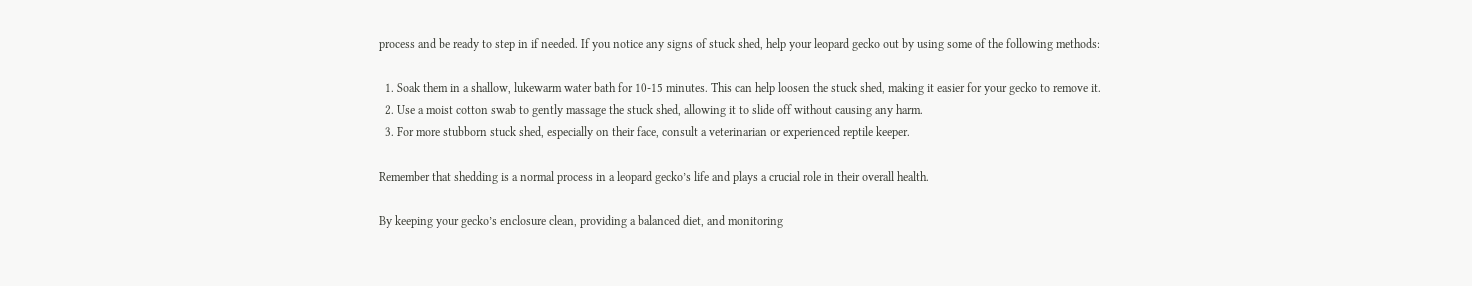process and be ready to step in if needed. If you notice any signs of stuck shed, help your leopard gecko out by using some of the following methods:

  1. Soak them in a shallow, lukewarm water bath for 10-15 minutes. This can help loosen the stuck shed, making it easier for your gecko to remove it.
  2. Use a moist cotton swab to gently massage the stuck shed, allowing it to slide off without causing any harm.
  3. For more stubborn stuck shed, especially on their face, consult a veterinarian or experienced reptile keeper.

Remember that shedding is a normal process in a leopard gecko’s life and plays a crucial role in their overall health.

By keeping your gecko’s enclosure clean, providing a balanced diet, and monitoring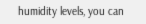humidity levels, you can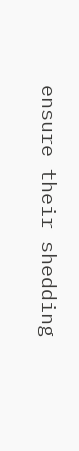ensure their shedding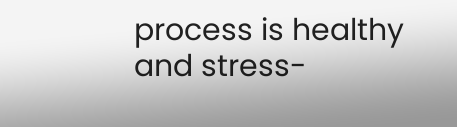process is healthy and stress-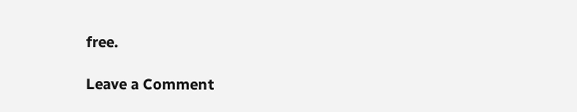free.

Leave a Comment